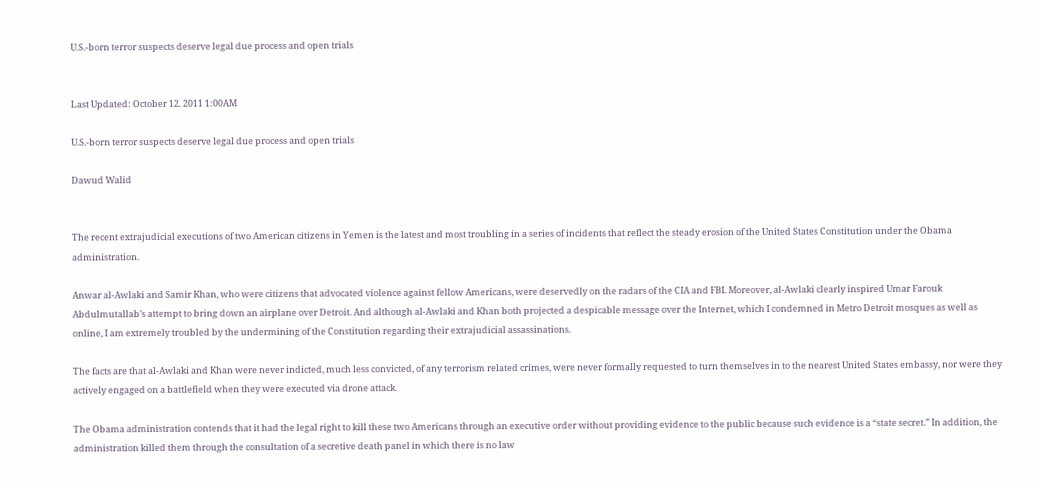U.S.-born terror suspects deserve legal due process and open trials


Last Updated: October 12. 2011 1:00AM

U.S.-born terror suspects deserve legal due process and open trials

Dawud Walid


The recent extrajudicial executions of two American citizens in Yemen is the latest and most troubling in a series of incidents that reflect the steady erosion of the United States Constitution under the Obama administration.

Anwar al-Awlaki and Samir Khan, who were citizens that advocated violence against fellow Americans, were deservedly on the radars of the CIA and FBI. Moreover, al-Awlaki clearly inspired Umar Farouk Abdulmutallab’s attempt to bring down an airplane over Detroit. And although al-Awlaki and Khan both projected a despicable message over the Internet, which I condemned in Metro Detroit mosques as well as online, I am extremely troubled by the undermining of the Constitution regarding their extrajudicial assassinations.

The facts are that al-Awlaki and Khan were never indicted, much less convicted, of any terrorism related crimes, were never formally requested to turn themselves in to the nearest United States embassy, nor were they actively engaged on a battlefield when they were executed via drone attack.

The Obama administration contends that it had the legal right to kill these two Americans through an executive order without providing evidence to the public because such evidence is a “state secret.” In addition, the administration killed them through the consultation of a secretive death panel in which there is no law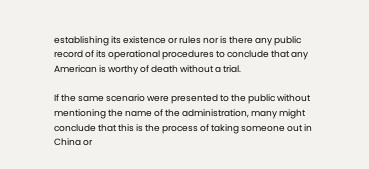establishing its existence or rules nor is there any public record of its operational procedures to conclude that any American is worthy of death without a trial.

If the same scenario were presented to the public without mentioning the name of the administration, many might conclude that this is the process of taking someone out in China or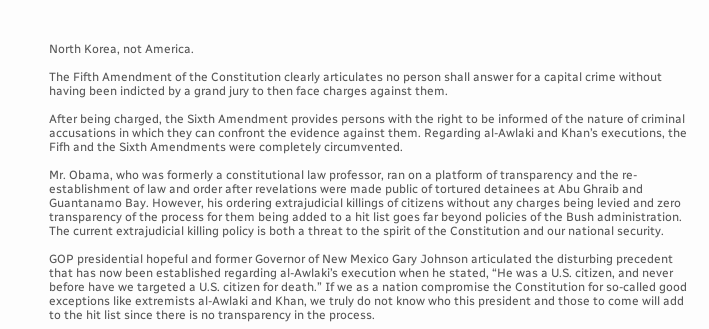North Korea, not America.

The Fifth Amendment of the Constitution clearly articulates no person shall answer for a capital crime without having been indicted by a grand jury to then face charges against them.

After being charged, the Sixth Amendment provides persons with the right to be informed of the nature of criminal accusations in which they can confront the evidence against them. Regarding al-Awlaki and Khan’s executions, the Fifh and the Sixth Amendments were completely circumvented.

Mr. Obama, who was formerly a constitutional law professor, ran on a platform of transparency and the re-establishment of law and order after revelations were made public of tortured detainees at Abu Ghraib and Guantanamo Bay. However, his ordering extrajudicial killings of citizens without any charges being levied and zero transparency of the process for them being added to a hit list goes far beyond policies of the Bush administration. The current extrajudicial killing policy is both a threat to the spirit of the Constitution and our national security.

GOP presidential hopeful and former Governor of New Mexico Gary Johnson articulated the disturbing precedent that has now been established regarding al-Awlaki’s execution when he stated, “He was a U.S. citizen, and never before have we targeted a U.S. citizen for death.” If we as a nation compromise the Constitution for so-called good exceptions like extremists al-Awlaki and Khan, we truly do not know who this president and those to come will add to the hit list since there is no transparency in the process.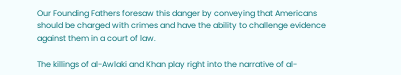Our Founding Fathers foresaw this danger by conveying that Americans should be charged with crimes and have the ability to challenge evidence against them in a court of law.

The killings of al-Awlaki and Khan play right into the narrative of al-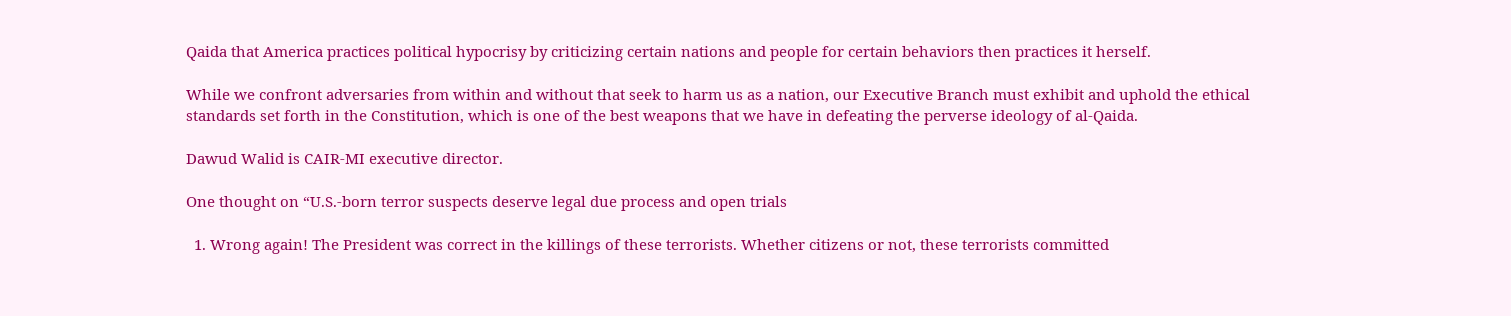Qaida that America practices political hypocrisy by criticizing certain nations and people for certain behaviors then practices it herself.

While we confront adversaries from within and without that seek to harm us as a nation, our Executive Branch must exhibit and uphold the ethical standards set forth in the Constitution, which is one of the best weapons that we have in defeating the perverse ideology of al-Qaida.

Dawud Walid is CAIR-MI executive director.

One thought on “U.S.-born terror suspects deserve legal due process and open trials

  1. Wrong again! The President was correct in the killings of these terrorists. Whether citizens or not, these terrorists committed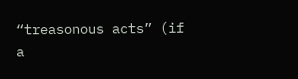“treasonous acts” (if a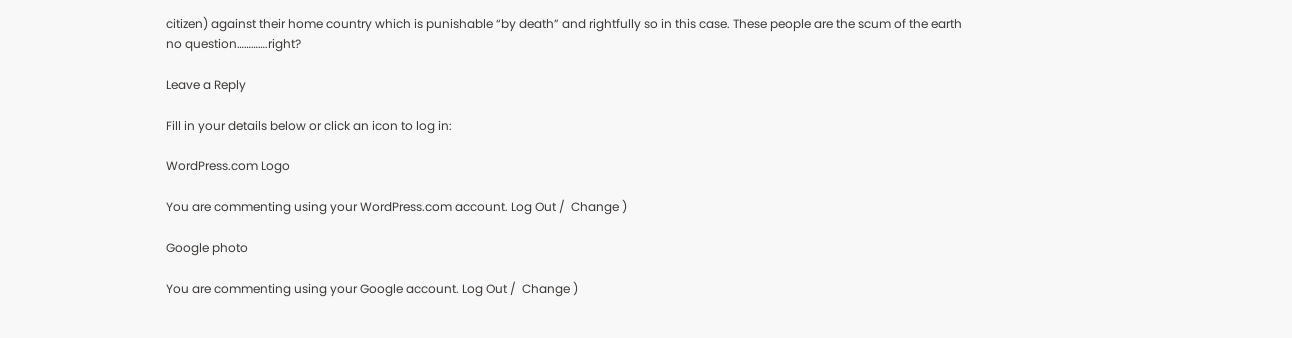citizen) against their home country which is punishable “by death” and rightfully so in this case. These people are the scum of the earth no question………….right?

Leave a Reply

Fill in your details below or click an icon to log in:

WordPress.com Logo

You are commenting using your WordPress.com account. Log Out /  Change )

Google photo

You are commenting using your Google account. Log Out /  Change )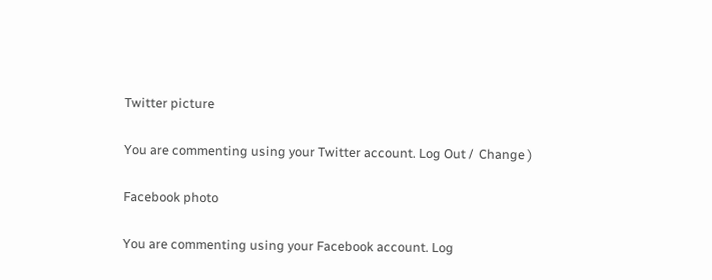Twitter picture

You are commenting using your Twitter account. Log Out /  Change )

Facebook photo

You are commenting using your Facebook account. Log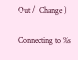Out /  Change )

Connecting to %s